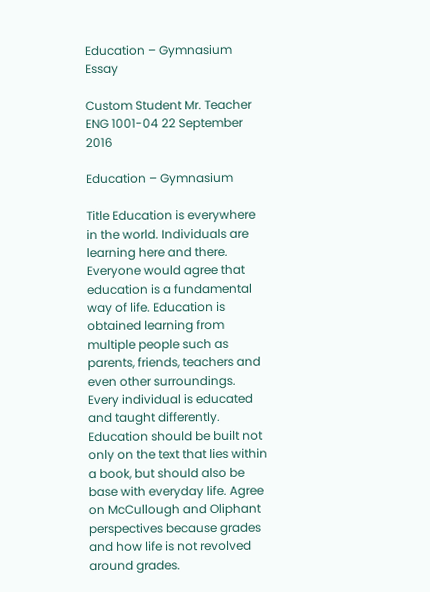Education – Gymnasium Essay

Custom Student Mr. Teacher ENG 1001-04 22 September 2016

Education – Gymnasium

Title Education is everywhere in the world. Individuals are learning here and there. Everyone would agree that education is a fundamental way of life. Education is obtained learning from multiple people such as parents, friends, teachers and even other surroundings. Every individual is educated and taught differently. Education should be built not only on the text that lies within a book, but should also be base with everyday life. Agree on McCullough and Oliphant perspectives because grades and how life is not revolved around grades.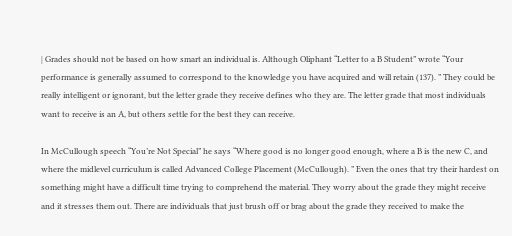| Grades should not be based on how smart an individual is. Although Oliphant “Letter to a B Student” wrote “Your performance is generally assumed to correspond to the knowledge you have acquired and will retain (137). ” They could be really intelligent or ignorant, but the letter grade they receive defines who they are. The letter grade that most individuals want to receive is an A, but others settle for the best they can receive.

In McCullough speech “You’re Not Special” he says “Where good is no longer good enough, where a B is the new C, and where the midlevel curriculum is called Advanced College Placement (McCullough). ” Even the ones that try their hardest on something might have a difficult time trying to comprehend the material. They worry about the grade they might receive and it stresses them out. There are individuals that just brush off or brag about the grade they received to make the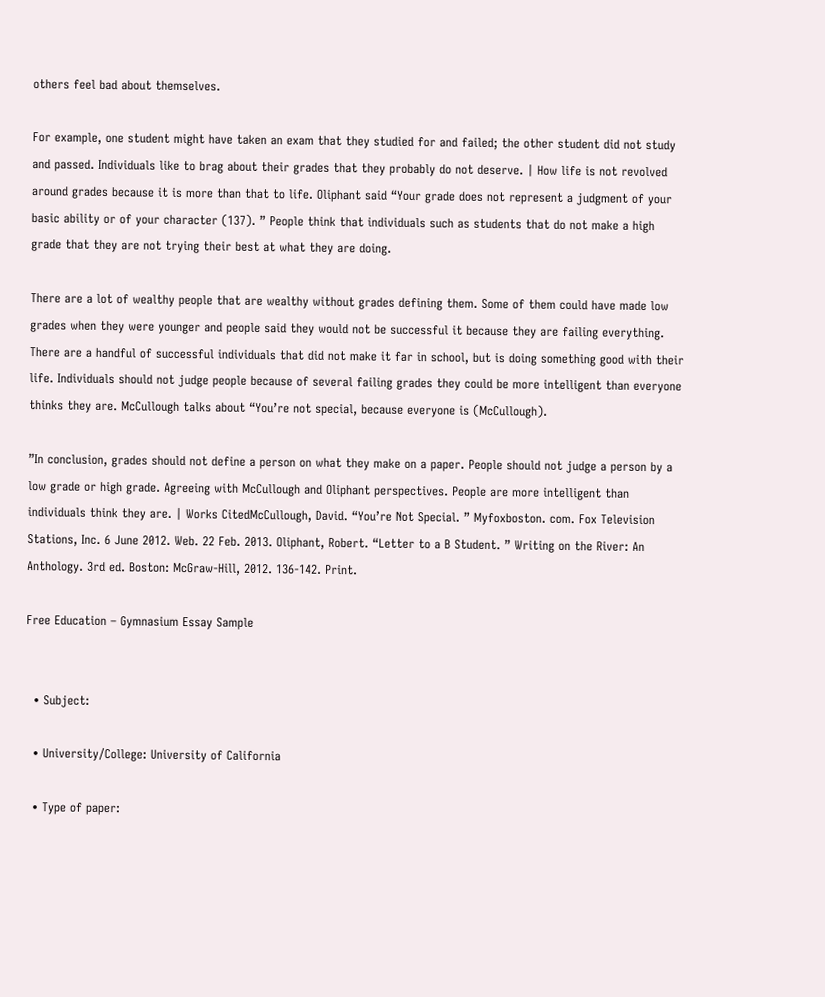others feel bad about themselves.

For example, one student might have taken an exam that they studied for and failed; the other student did not study and passed. Individuals like to brag about their grades that they probably do not deserve. | How life is not revolved around grades because it is more than that to life. Oliphant said “Your grade does not represent a judgment of your basic ability or of your character (137). ” People think that individuals such as students that do not make a high grade that they are not trying their best at what they are doing.

There are a lot of wealthy people that are wealthy without grades defining them. Some of them could have made low grades when they were younger and people said they would not be successful it because they are failing everything. There are a handful of successful individuals that did not make it far in school, but is doing something good with their life. Individuals should not judge people because of several failing grades they could be more intelligent than everyone thinks they are. McCullough talks about “You’re not special, because everyone is (McCullough).

”In conclusion, grades should not define a person on what they make on a paper. People should not judge a person by a low grade or high grade. Agreeing with McCullough and Oliphant perspectives. People are more intelligent than individuals think they are. | Works CitedMcCullough, David. “You’re Not Special. ” Myfoxboston. com. Fox Television Stations, Inc. 6 June 2012. Web. 22 Feb. 2013. Oliphant, Robert. “Letter to a B Student. ” Writing on the River: An Anthology. 3rd ed. Boston: McGraw-Hill, 2012. 136-142. Print.

Free Education – Gymnasium Essay Sample


  • Subject:

  • University/College: University of California

  • Type of paper: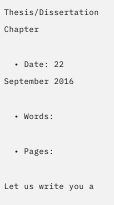Thesis/Dissertation Chapter

  • Date: 22 September 2016

  • Words:

  • Pages:

Let us write you a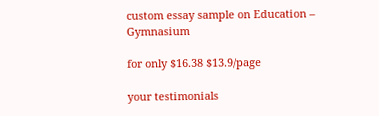custom essay sample on Education – Gymnasium

for only $16.38 $13.9/page

your testimonials